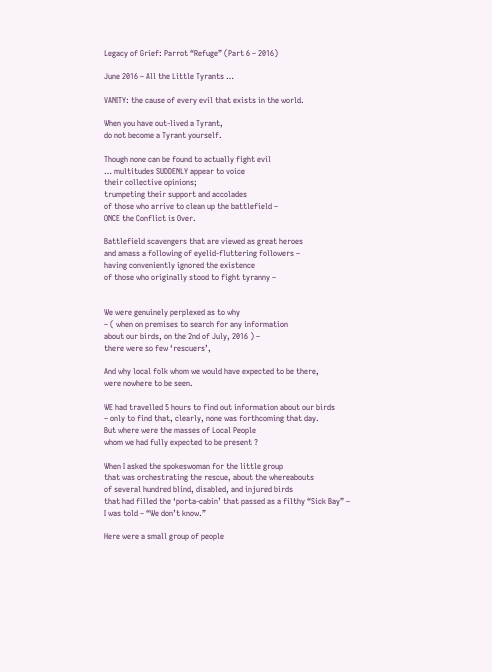Legacy of Grief: Parrot “Refuge” (Part 6 – 2016)

June 2016 – All the Little Tyrants …

VANITY: the cause of every evil that exists in the world.

When you have out-lived a Tyrant,
do not become a Tyrant yourself.

Though none can be found to actually fight evil
… multitudes SUDDENLY appear to voice
their collective opinions;
trumpeting their support and accolades
of those who arrive to clean up the battlefield –
ONCE the Conflict is Over.

Battlefield scavengers that are viewed as great heroes
and amass a following of eyelid-fluttering followers –
having conveniently ignored the existence
of those who originally stood to fight tyranny –


We were genuinely perplexed as to why
– ( when on premises to search for any information
about our birds, on the 2nd of July, 2016 ) –
there were so few ‘rescuers’,

And why local folk whom we would have expected to be there,
were nowhere to be seen.

WE had travelled 5 hours to find out information about our birds
– only to find that, clearly, none was forthcoming that day.
But where were the masses of Local People
whom we had fully expected to be present ?

When I asked the spokeswoman for the little group
that was orchestrating the rescue, about the whereabouts
of several hundred blind, disabled, and injured birds
that had filled the ‘porta-cabin’ that passed as a filthy “Sick Bay” –
I was told – “We don’t know.”

Here were a small group of people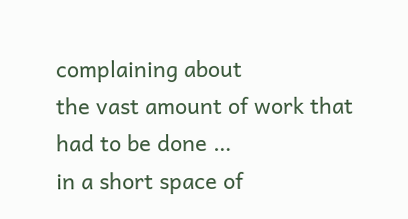complaining about
the vast amount of work that had to be done …
in a short space of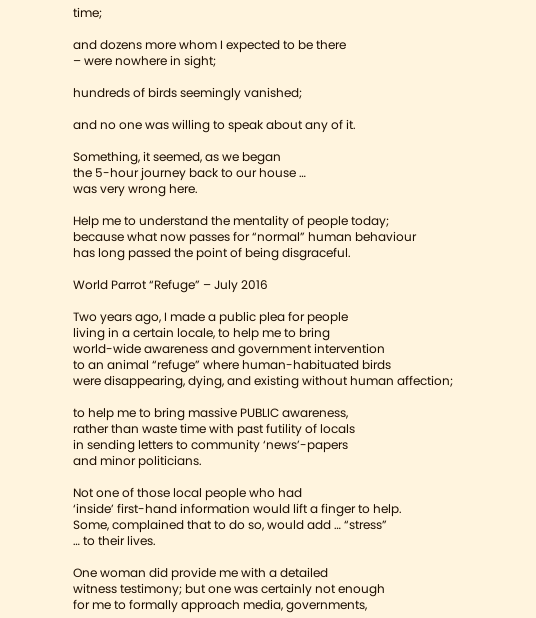time;

and dozens more whom I expected to be there
– were nowhere in sight;

hundreds of birds seemingly vanished;

and no one was willing to speak about any of it.

Something, it seemed, as we began
the 5-hour journey back to our house …
was very wrong here.

Help me to understand the mentality of people today;
because what now passes for “normal” human behaviour
has long passed the point of being disgraceful.

World Parrot “Refuge” – July 2016

Two years ago, I made a public plea for people
living in a certain locale, to help me to bring
world-wide awareness and government intervention
to an animal “refuge” where human-habituated birds
were disappearing, dying, and existing without human affection;

to help me to bring massive PUBLIC awareness,
rather than waste time with past futility of locals
in sending letters to community ‘news’-papers
and minor politicians.

Not one of those local people who had
‘inside’ first-hand information would lift a finger to help.
Some, complained that to do so, would add … “stress”
… to their lives.

One woman did provide me with a detailed
witness testimony; but one was certainly not enough
for me to formally approach media, governments,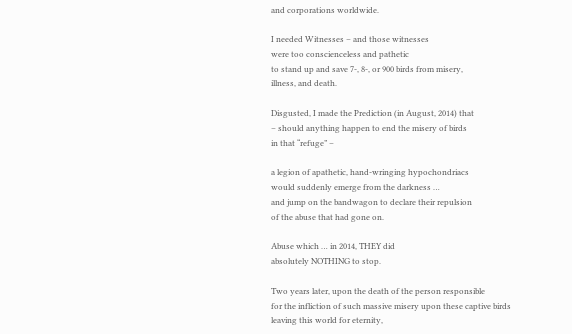and corporations worldwide.

I needed Witnesses – and those witnesses
were too conscienceless and pathetic
to stand up and save 7-, 8-, or 900 birds from misery,
illness, and death.

Disgusted, I made the Prediction (in August, 2014) that
– should anything happen to end the misery of birds
in that “refuge” –

a legion of apathetic, hand-wringing hypochondriacs
would suddenly emerge from the darkness …
and jump on the bandwagon to declare their repulsion
of the abuse that had gone on.

Abuse which … in 2014, THEY did
absolutely NOTHING to stop.

Two years later, upon the death of the person responsible
for the infliction of such massive misery upon these captive birds
leaving this world for eternity,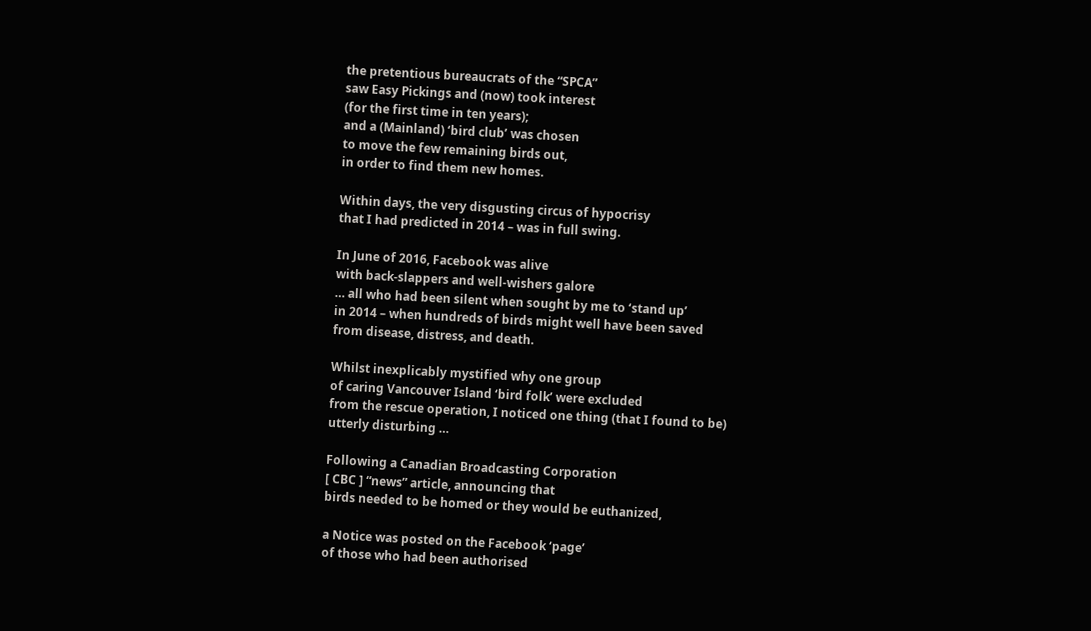the pretentious bureaucrats of the “SPCA”
saw Easy Pickings and (now) took interest
(for the first time in ten years);
and a (Mainland) ‘bird club’ was chosen
to move the few remaining birds out,
in order to find them new homes.

Within days, the very disgusting circus of hypocrisy
that I had predicted in 2014 – was in full swing.

In June of 2016, Facebook was alive
with back-slappers and well-wishers galore
… all who had been silent when sought by me to ‘stand up’
in 2014 – when hundreds of birds might well have been saved
from disease, distress, and death.

Whilst inexplicably mystified why one group
of caring Vancouver Island ‘bird folk’ were excluded
from the rescue operation, I noticed one thing (that I found to be)
utterly disturbing …

Following a Canadian Broadcasting Corporation
[ CBC ] “news” article, announcing that
birds needed to be homed or they would be euthanized,

a Notice was posted on the Facebook ‘page’
of those who had been authorised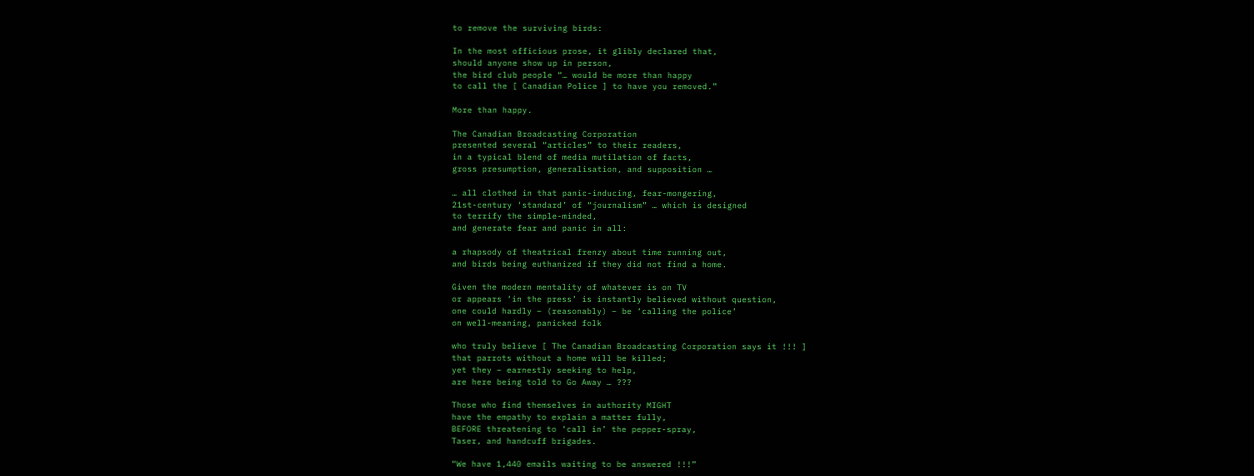to remove the surviving birds:

In the most officious prose, it glibly declared that,
should anyone show up in person,
the bird club people “… would be more than happy
to call the [ Canadian Police ] to have you removed.”

More than happy.

The Canadian Broadcasting Corporation
presented several “articles” to their readers,
in a typical blend of media mutilation of facts,
gross presumption, generalisation, and supposition …

… all clothed in that panic-inducing, fear-mongering,
21st-century ‘standard’ of “journalism” … which is designed
to terrify the simple-minded,
and generate fear and panic in all:

a rhapsody of theatrical frenzy about time running out,
and birds being euthanized if they did not find a home.

Given the modern mentality of whatever is on TV
or appears ‘in the press’ is instantly believed without question,
one could hardly – (reasonably) – be ‘calling the police’
on well-meaning, panicked folk

who truly believe [ The Canadian Broadcasting Corporation says it !!! ]
that parrots without a home will be killed;
yet they – earnestly seeking to help,
are here being told to Go Away … ???

Those who find themselves in authority MIGHT
have the empathy to explain a matter fully,
BEFORE threatening to ‘call in’ the pepper-spray,
Taser, and handcuff brigades.

“We have 1,440 emails waiting to be answered !!!”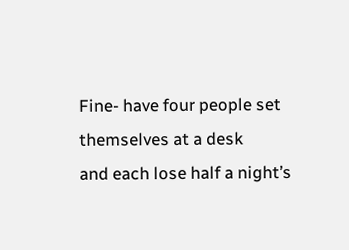Fine- have four people set themselves at a desk
and each lose half a night’s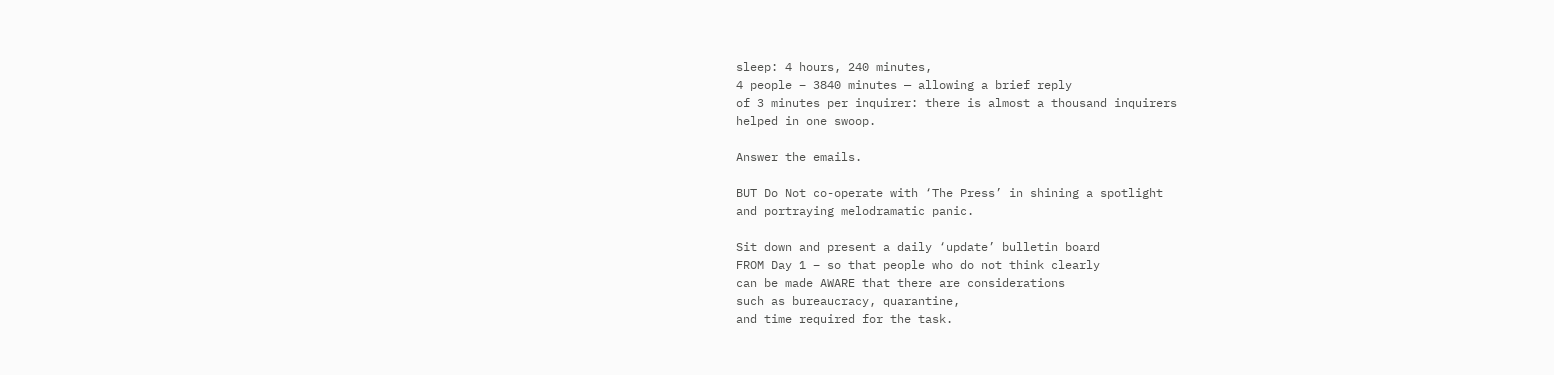sleep: 4 hours, 240 minutes,
4 people – 3840 minutes — allowing a brief reply
of 3 minutes per inquirer: there is almost a thousand inquirers
helped in one swoop.

Answer the emails.

BUT Do Not co-operate with ‘The Press’ in shining a spotlight
and portraying melodramatic panic.

Sit down and present a daily ‘update’ bulletin board
FROM Day 1 – so that people who do not think clearly
can be made AWARE that there are considerations
such as bureaucracy, quarantine,
and time required for the task.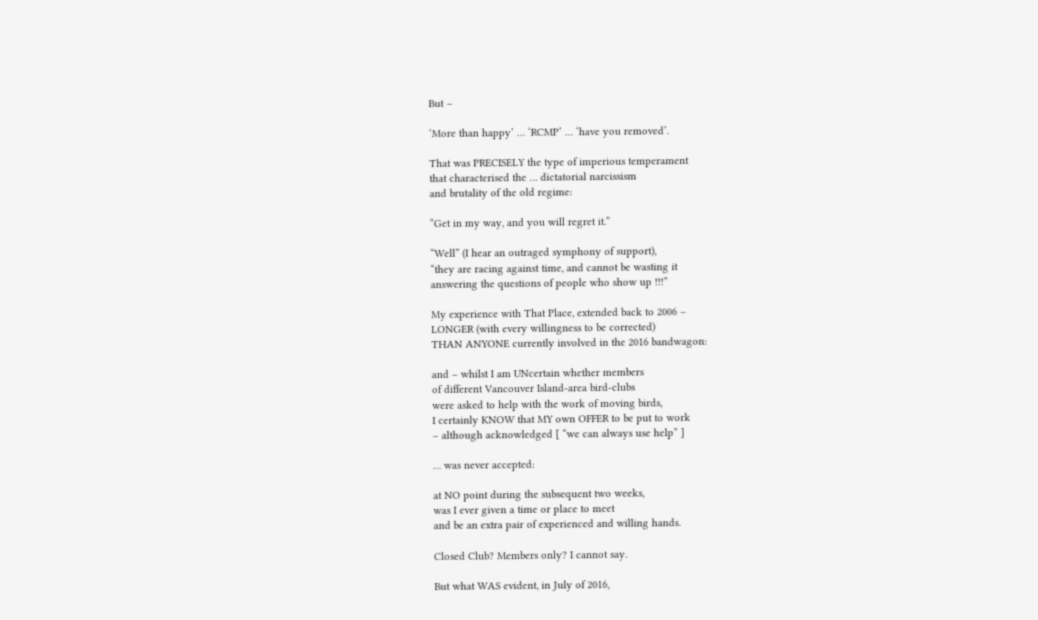But –

‘More than happy’ … ‘RCMP’ … ‘have you removed’.

That was PRECISELY the type of imperious temperament
that characterised the … dictatorial narcissism
and brutality of the old regime:

“Get in my way, and you will regret it.”

“Well” (I hear an outraged symphony of support),
“they are racing against time, and cannot be wasting it
answering the questions of people who show up !!!”

My experience with That Place, extended back to 2006 –
LONGER (with every willingness to be corrected)
THAN ANYONE currently involved in the 2016 bandwagon:

and – whilst I am UNcertain whether members
of different Vancouver Island-area bird-clubs
were asked to help with the work of moving birds,
I certainly KNOW that MY own OFFER to be put to work
– although acknowledged [ “we can always use help” ]

… was never accepted:

at NO point during the subsequent two weeks,
was I ever given a time or place to meet
and be an extra pair of experienced and willing hands.

Closed Club? Members only? I cannot say.

But what WAS evident, in July of 2016,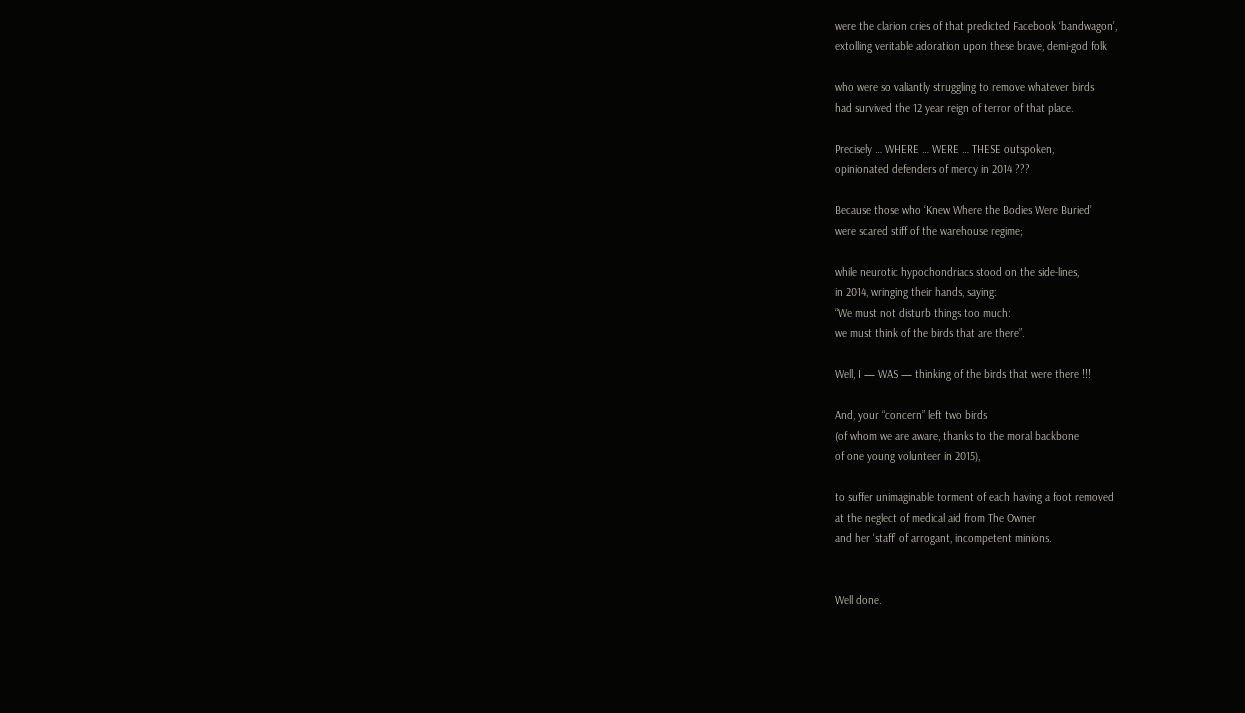were the clarion cries of that predicted Facebook ‘bandwagon’,
extolling veritable adoration upon these brave, demi-god folk

who were so valiantly struggling to remove whatever birds
had survived the 12 year reign of terror of that place.

Precisely … WHERE … WERE … THESE outspoken,
opinionated defenders of mercy in 2014 ???

Because those who ‘Knew Where the Bodies Were Buried’
were scared stiff of the warehouse regime;

while neurotic hypochondriacs stood on the side-lines,
in 2014, wringing their hands, saying:
“We must not disturb things too much:
we must think of the birds that are there”.

Well, I — WAS — thinking of the birds that were there !!!

And, your “concern” left two birds
(of whom we are aware, thanks to the moral backbone
of one young volunteer in 2015),

to suffer unimaginable torment of each having a foot removed
at the neglect of medical aid from The Owner
and her ‘staff’ of arrogant, incompetent minions.


Well done.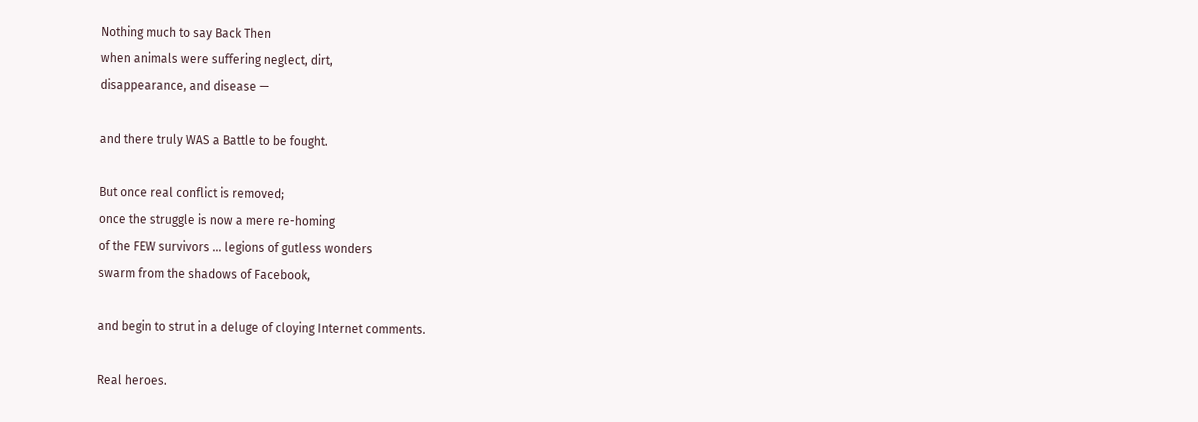Nothing much to say Back Then
when animals were suffering neglect, dirt,
disappearance, and disease —

and there truly WAS a Battle to be fought.

But once real conflict is removed;
once the struggle is now a mere re-homing
of the FEW survivors … legions of gutless wonders
swarm from the shadows of Facebook,

and begin to strut in a deluge of cloying Internet comments.

Real heroes.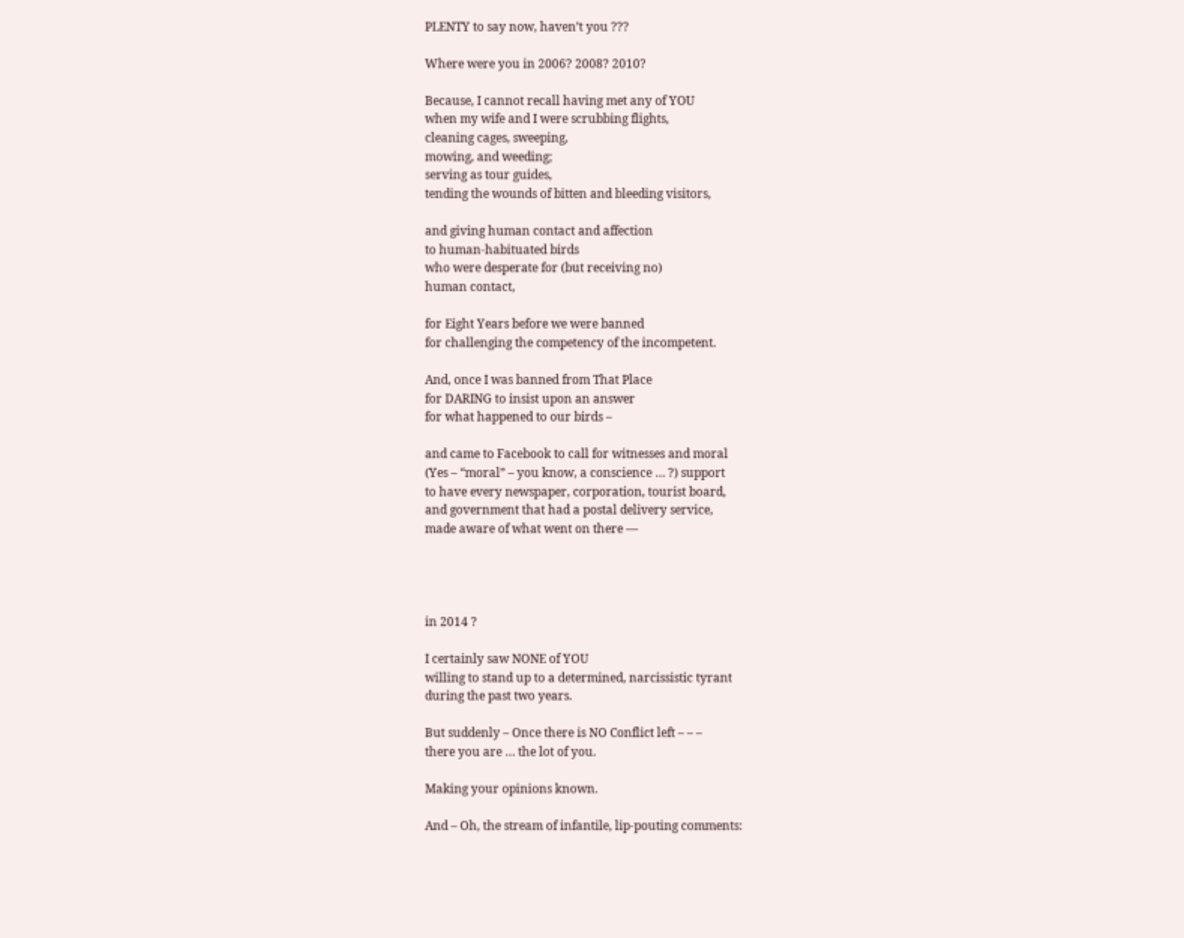PLENTY to say now, haven’t you ???

Where were you in 2006? 2008? 2010?

Because, I cannot recall having met any of YOU
when my wife and I were scrubbing flights,
cleaning cages, sweeping,
mowing, and weeding;
serving as tour guides,
tending the wounds of bitten and bleeding visitors,

and giving human contact and affection
to human-habituated birds
who were desperate for (but receiving no)
human contact,

for Eight Years before we were banned
for challenging the competency of the incompetent.

And, once I was banned from That Place
for DARING to insist upon an answer
for what happened to our birds –

and came to Facebook to call for witnesses and moral
(Yes – “moral” – you know, a conscience … ?) support
to have every newspaper, corporation, tourist board,
and government that had a postal delivery service,
made aware of what went on there —




in 2014 ?

I certainly saw NONE of YOU
willing to stand up to a determined, narcissistic tyrant
during the past two years.

But suddenly – Once there is NO Conflict left – – –
there you are … the lot of you.

Making your opinions known.

And – Oh, the stream of infantile, lip-pouting comments: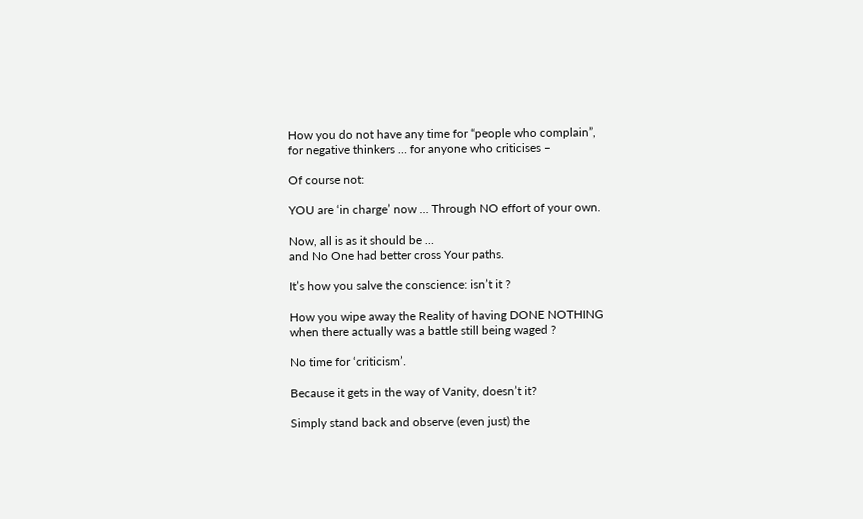How you do not have any time for “people who complain”,
for negative thinkers … for anyone who criticises –

Of course not:

YOU are ‘in charge’ now … Through NO effort of your own.

Now, all is as it should be …
and No One had better cross Your paths.

It’s how you salve the conscience: isn’t it ?

How you wipe away the Reality of having DONE NOTHING
when there actually was a battle still being waged ?

No time for ‘criticism’.

Because it gets in the way of Vanity, doesn’t it?

Simply stand back and observe (even just) the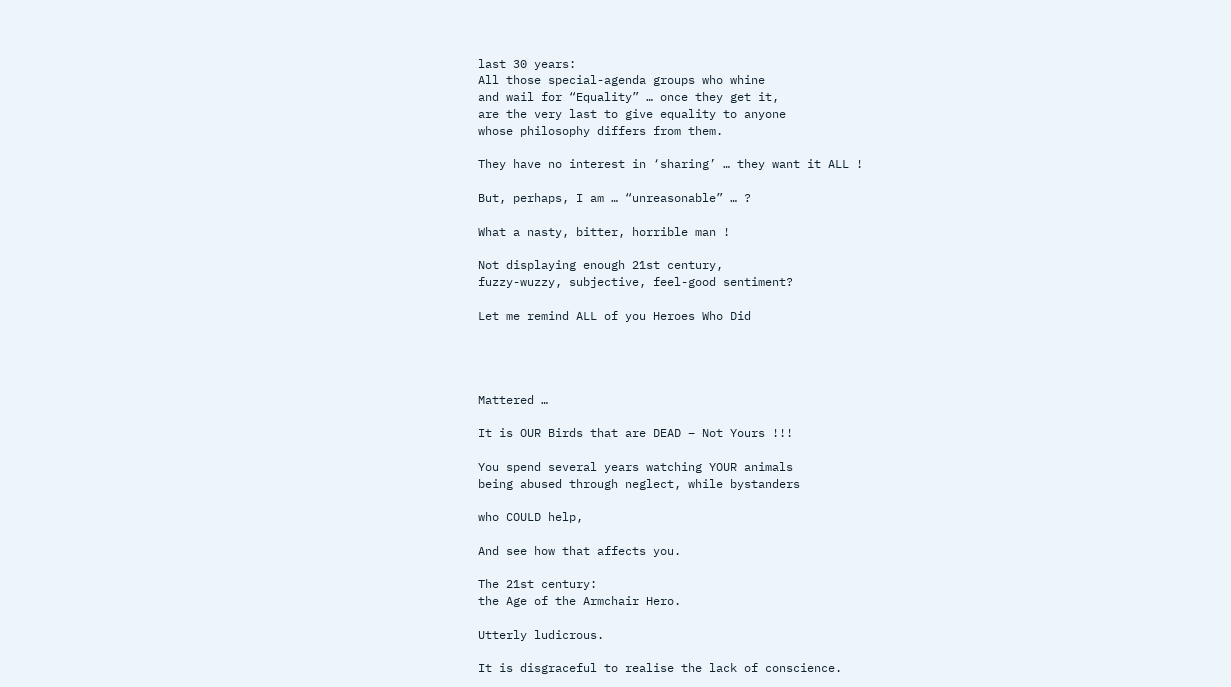last 30 years:
All those special-agenda groups who whine
and wail for “Equality” … once they get it,
are the very last to give equality to anyone
whose philosophy differs from them.

They have no interest in ‘sharing’ … they want it ALL !

But, perhaps, I am … “unreasonable” … ?

What a nasty, bitter, horrible man !

Not displaying enough 21st century,
fuzzy-wuzzy, subjective, feel-good sentiment?

Let me remind ALL of you Heroes Who Did




Mattered …

It is OUR Birds that are DEAD – Not Yours !!!

You spend several years watching YOUR animals
being abused through neglect, while bystanders

who COULD help,

And see how that affects you.

The 21st century:
the Age of the Armchair Hero.

Utterly ludicrous.

It is disgraceful to realise the lack of conscience.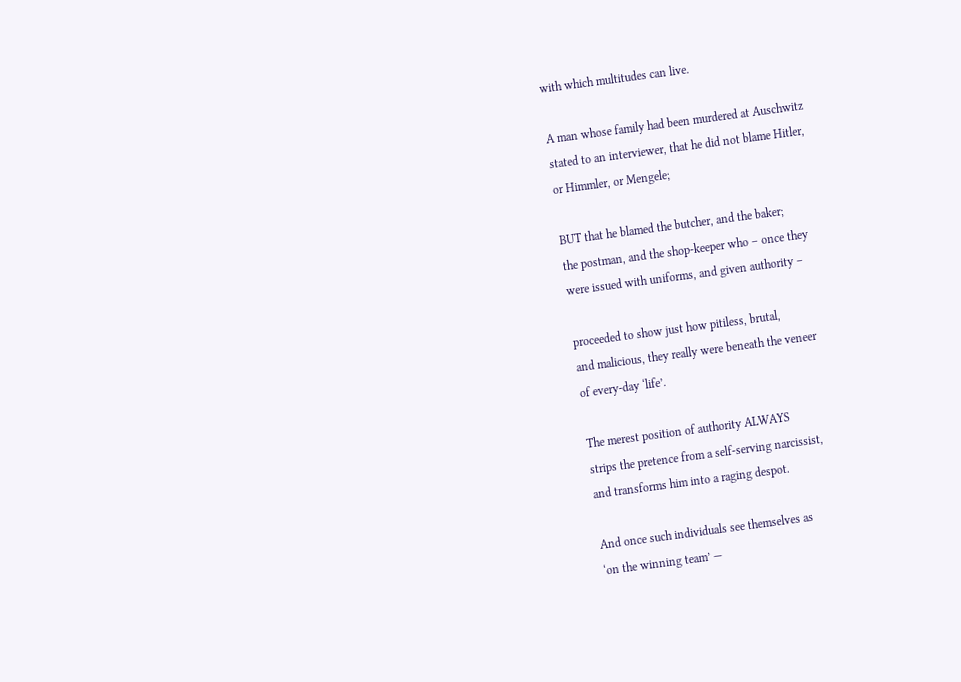with which multitudes can live.

A man whose family had been murdered at Auschwitz
stated to an interviewer, that he did not blame Hitler,
or Himmler, or Mengele;

BUT that he blamed the butcher, and the baker;
the postman, and the shop-keeper who – once they
were issued with uniforms, and given authority –

proceeded to show just how pitiless, brutal,
and malicious, they really were beneath the veneer
of every-day ‘life’.

The merest position of authority ALWAYS
strips the pretence from a self-serving narcissist,
and transforms him into a raging despot.

And once such individuals see themselves as
‘on the winning team’ —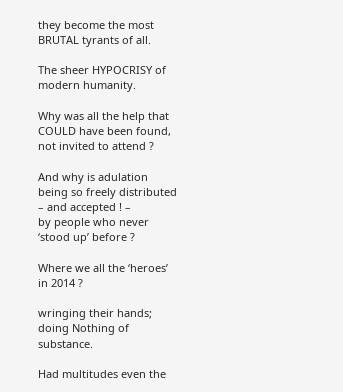they become the most BRUTAL tyrants of all.

The sheer HYPOCRISY of modern humanity.

Why was all the help that COULD have been found,
not invited to attend ?

And why is adulation being so freely distributed
– and accepted ! –
by people who never ‘stood up’ before ?

Where we all the ‘heroes’ in 2014 ?

wringing their hands;
doing Nothing of substance.

Had multitudes even the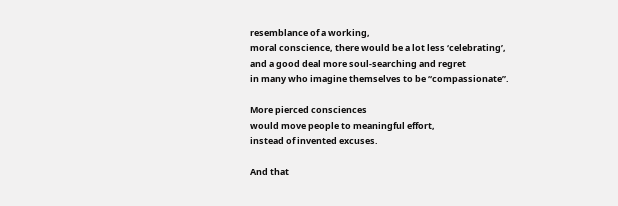resemblance of a working,
moral conscience, there would be a lot less ‘celebrating’,
and a good deal more soul-searching and regret
in many who imagine themselves to be “compassionate”.

More pierced consciences
would move people to meaningful effort,
instead of invented excuses.

And that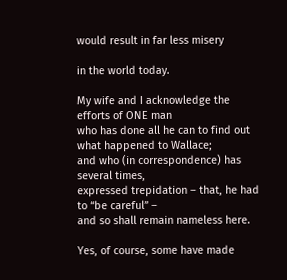would result in far less misery

in the world today.

My wife and I acknowledge the efforts of ONE man
who has done all he can to find out what happened to Wallace;
and who (in correspondence) has several times,
expressed trepidation – that, he had to “be careful” –
and so shall remain nameless here.

Yes, of course, some have made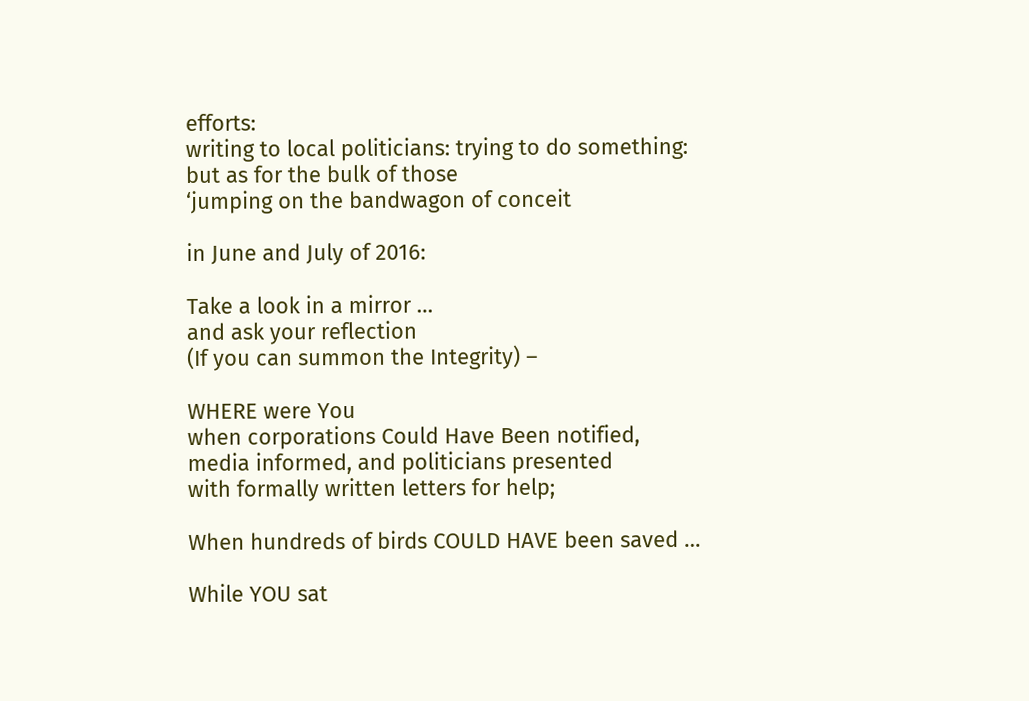efforts:
writing to local politicians: trying to do something:
but as for the bulk of those
‘jumping on the bandwagon of conceit

in June and July of 2016:

Take a look in a mirror …
and ask your reflection
(If you can summon the Integrity) –

WHERE were You
when corporations Could Have Been notified,
media informed, and politicians presented
with formally written letters for help;

When hundreds of birds COULD HAVE been saved …

While YOU sat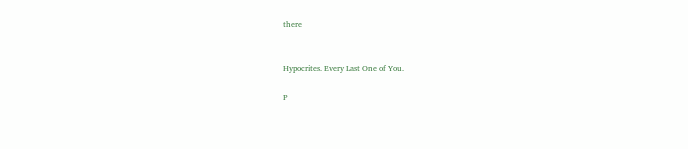there


Hypocrites. Every Last One of You.

P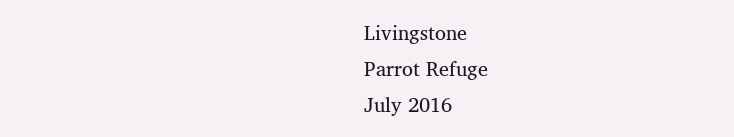Livingstone
Parrot Refuge
July 2016